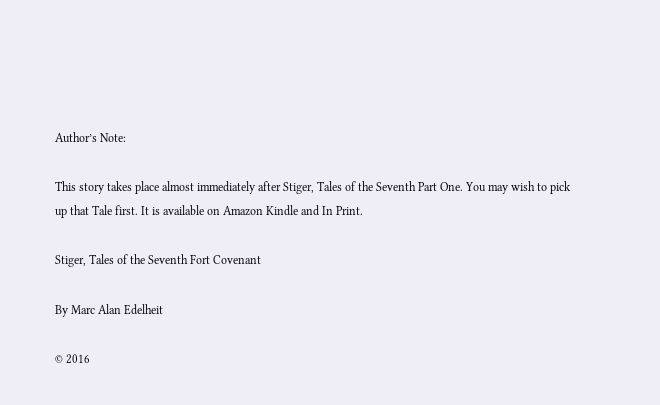Author’s Note:

This story takes place almost immediately after Stiger, Tales of the Seventh Part One. You may wish to pick up that Tale first. It is available on Amazon Kindle and In Print.

Stiger, Tales of the Seventh Fort Covenant

By Marc Alan Edelheit

© 2016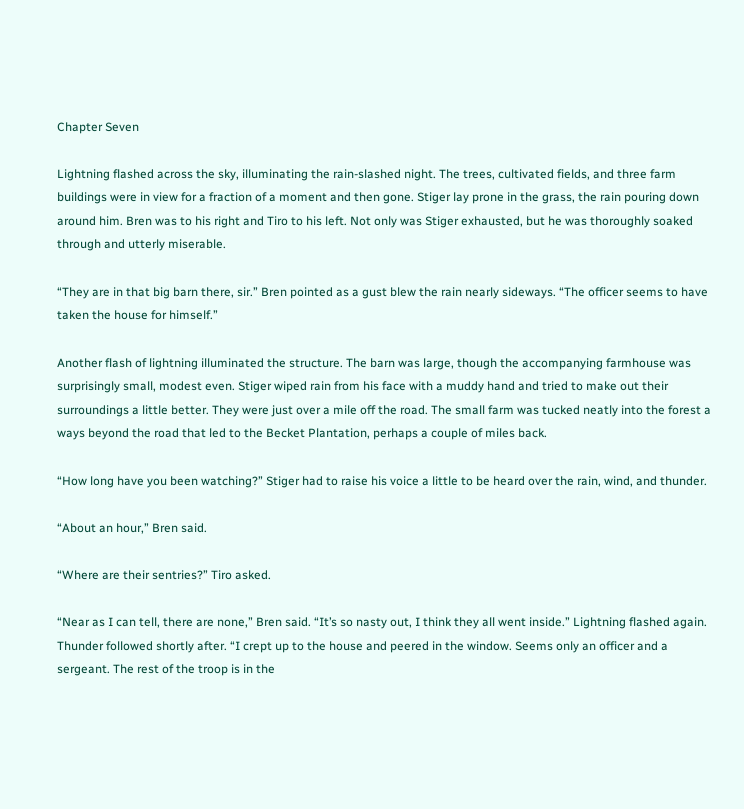Chapter Seven

Lightning flashed across the sky, illuminating the rain-slashed night. The trees, cultivated fields, and three farm buildings were in view for a fraction of a moment and then gone. Stiger lay prone in the grass, the rain pouring down around him. Bren was to his right and Tiro to his left. Not only was Stiger exhausted, but he was thoroughly soaked through and utterly miserable.

“They are in that big barn there, sir.” Bren pointed as a gust blew the rain nearly sideways. “The officer seems to have taken the house for himself.”

Another flash of lightning illuminated the structure. The barn was large, though the accompanying farmhouse was surprisingly small, modest even. Stiger wiped rain from his face with a muddy hand and tried to make out their surroundings a little better. They were just over a mile off the road. The small farm was tucked neatly into the forest a ways beyond the road that led to the Becket Plantation, perhaps a couple of miles back.

“How long have you been watching?” Stiger had to raise his voice a little to be heard over the rain, wind, and thunder.

“About an hour,” Bren said.

“Where are their sentries?” Tiro asked.

“Near as I can tell, there are none,” Bren said. “It’s so nasty out, I think they all went inside.” Lightning flashed again. Thunder followed shortly after. “I crept up to the house and peered in the window. Seems only an officer and a sergeant. The rest of the troop is in the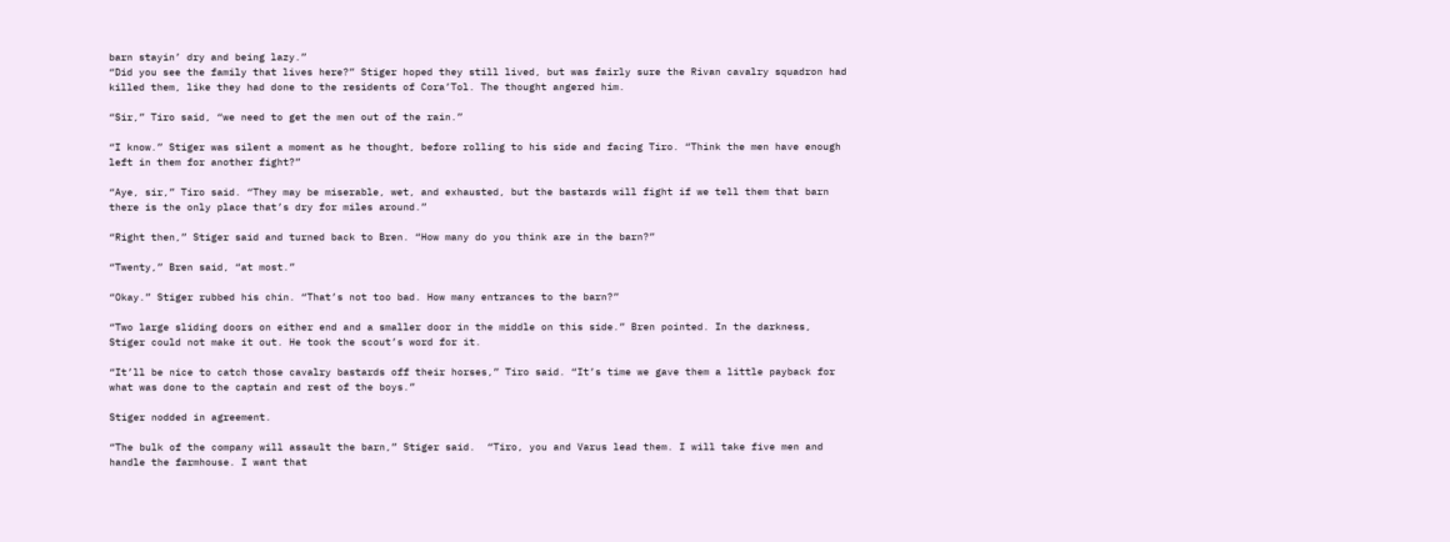barn stayin’ dry and being lazy.”
“Did you see the family that lives here?” Stiger hoped they still lived, but was fairly sure the Rivan cavalry squadron had killed them, like they had done to the residents of Cora’Tol. The thought angered him.

“Sir,” Tiro said, “we need to get the men out of the rain.”

“I know.” Stiger was silent a moment as he thought, before rolling to his side and facing Tiro. “Think the men have enough left in them for another fight?”

“Aye, sir,” Tiro said. “They may be miserable, wet, and exhausted, but the bastards will fight if we tell them that barn there is the only place that’s dry for miles around.”

“Right then,” Stiger said and turned back to Bren. “How many do you think are in the barn?”

“Twenty,” Bren said, “at most.”

“Okay.” Stiger rubbed his chin. “That’s not too bad. How many entrances to the barn?”

“Two large sliding doors on either end and a smaller door in the middle on this side.” Bren pointed. In the darkness, Stiger could not make it out. He took the scout’s word for it.

“It’ll be nice to catch those cavalry bastards off their horses,” Tiro said. “It’s time we gave them a little payback for what was done to the captain and rest of the boys.”

Stiger nodded in agreement.

“The bulk of the company will assault the barn,” Stiger said.  “Tiro, you and Varus lead them. I will take five men and handle the farmhouse. I want that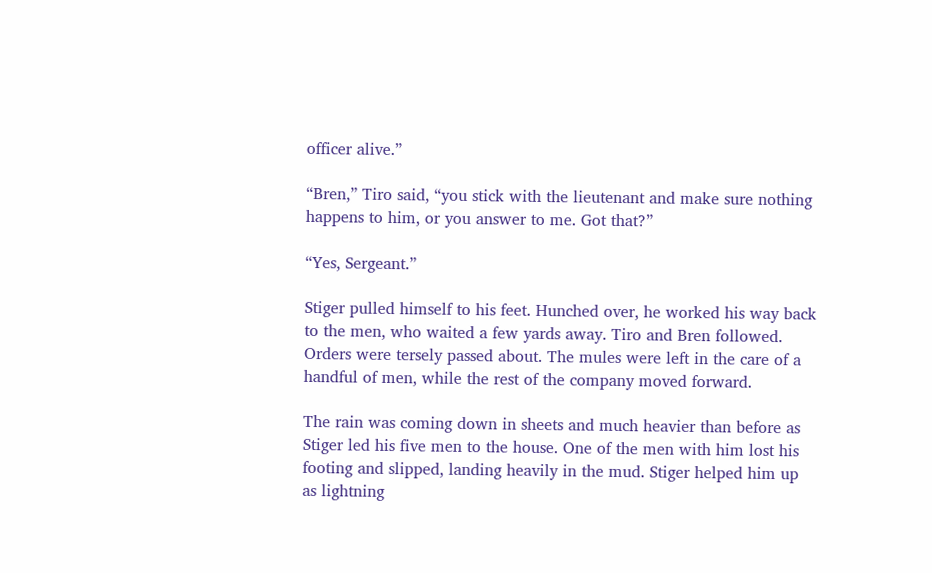officer alive.”

“Bren,” Tiro said, “you stick with the lieutenant and make sure nothing happens to him, or you answer to me. Got that?”

“Yes, Sergeant.”

Stiger pulled himself to his feet. Hunched over, he worked his way back to the men, who waited a few yards away. Tiro and Bren followed. Orders were tersely passed about. The mules were left in the care of a handful of men, while the rest of the company moved forward.

The rain was coming down in sheets and much heavier than before as Stiger led his five men to the house. One of the men with him lost his footing and slipped, landing heavily in the mud. Stiger helped him up as lightning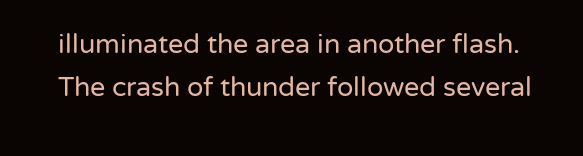illuminated the area in another flash. The crash of thunder followed several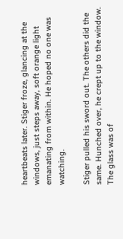heartbeats later. Stiger froze, glancing at the windows, just steps away, soft orange light emanating from within. He hoped no one was watching.

Stiger pulled his sword out. The others did the same. Hunched over, he crept up to the window. The glass was of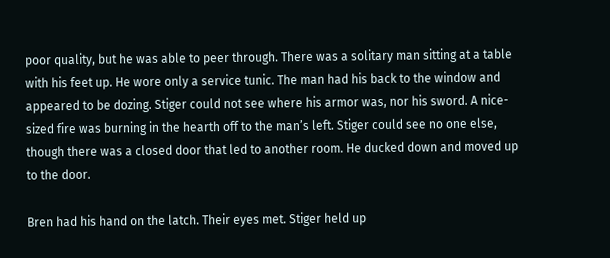poor quality, but he was able to peer through. There was a solitary man sitting at a table with his feet up. He wore only a service tunic. The man had his back to the window and appeared to be dozing. Stiger could not see where his armor was, nor his sword. A nice-sized fire was burning in the hearth off to the man’s left. Stiger could see no one else, though there was a closed door that led to another room. He ducked down and moved up to the door.

Bren had his hand on the latch. Their eyes met. Stiger held up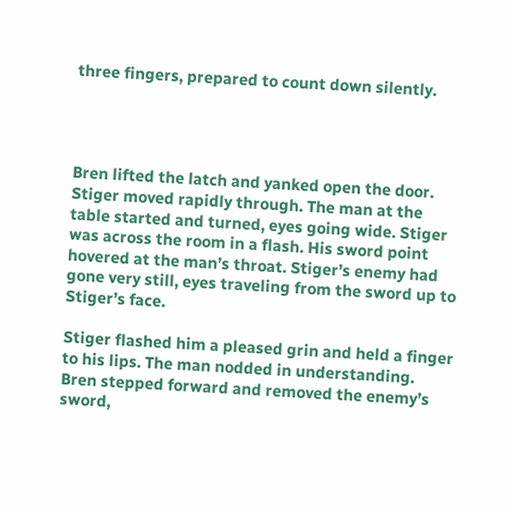three fingers, prepared to count down silently.




Bren lifted the latch and yanked open the door. Stiger moved rapidly through. The man at the table started and turned, eyes going wide. Stiger was across the room in a flash. His sword point hovered at the man’s throat. Stiger’s enemy had gone very still, eyes traveling from the sword up to Stiger’s face.

Stiger flashed him a pleased grin and held a finger to his lips. The man nodded in understanding. Bren stepped forward and removed the enemy’s sword,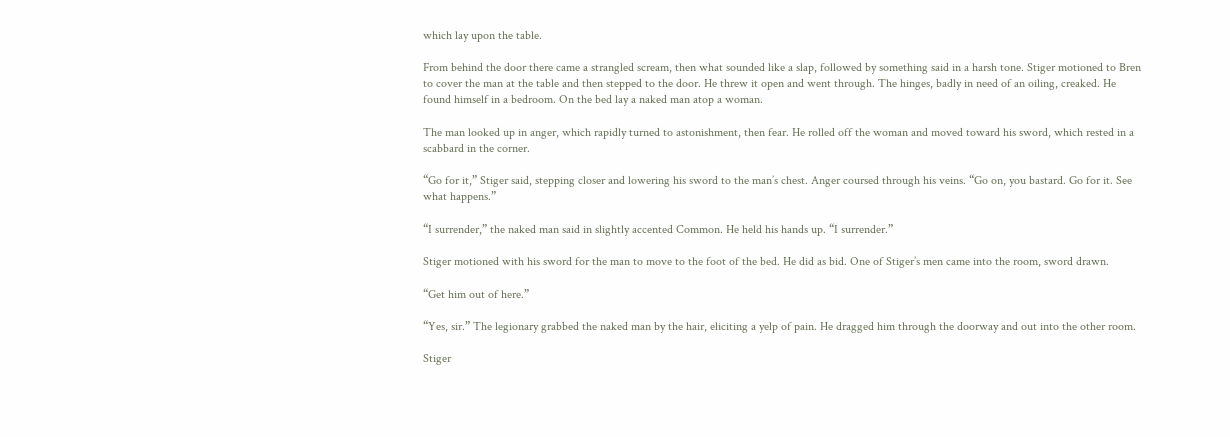which lay upon the table.

From behind the door there came a strangled scream, then what sounded like a slap, followed by something said in a harsh tone. Stiger motioned to Bren to cover the man at the table and then stepped to the door. He threw it open and went through. The hinges, badly in need of an oiling, creaked. He found himself in a bedroom. On the bed lay a naked man atop a woman.

The man looked up in anger, which rapidly turned to astonishment, then fear. He rolled off the woman and moved toward his sword, which rested in a scabbard in the corner.

“Go for it,” Stiger said, stepping closer and lowering his sword to the man’s chest. Anger coursed through his veins. “Go on, you bastard. Go for it. See what happens.”

“I surrender,” the naked man said in slightly accented Common. He held his hands up. “I surrender.”

Stiger motioned with his sword for the man to move to the foot of the bed. He did as bid. One of Stiger’s men came into the room, sword drawn.

“Get him out of here.”

“Yes, sir.” The legionary grabbed the naked man by the hair, eliciting a yelp of pain. He dragged him through the doorway and out into the other room.

Stiger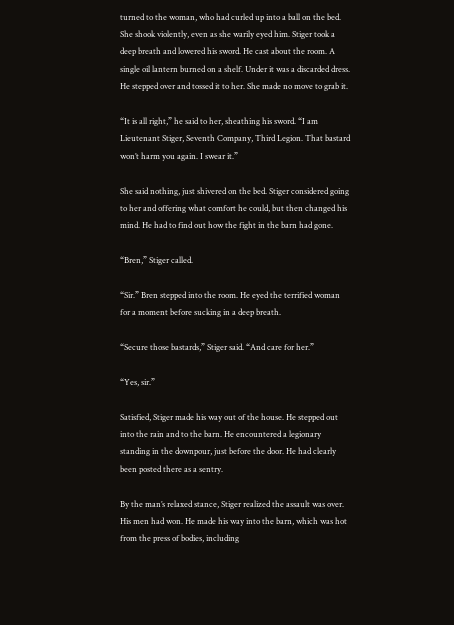turned to the woman, who had curled up into a ball on the bed. She shook violently, even as she warily eyed him. Stiger took a deep breath and lowered his sword. He cast about the room. A single oil lantern burned on a shelf. Under it was a discarded dress. He stepped over and tossed it to her. She made no move to grab it.

“It is all right,” he said to her, sheathing his sword. “I am Lieutenant Stiger, Seventh Company, Third Legion. That bastard won’t harm you again. I swear it.”

She said nothing, just shivered on the bed. Stiger considered going to her and offering what comfort he could, but then changed his mind. He had to find out how the fight in the barn had gone.

“Bren,” Stiger called.

“Sir.” Bren stepped into the room. He eyed the terrified woman for a moment before sucking in a deep breath.

“Secure those bastards,” Stiger said. “And care for her.”

“Yes, sir.”

Satisfied, Stiger made his way out of the house. He stepped out into the rain and to the barn. He encountered a legionary standing in the downpour, just before the door. He had clearly been posted there as a sentry.

By the man’s relaxed stance, Stiger realized the assault was over. His men had won. He made his way into the barn, which was hot from the press of bodies, including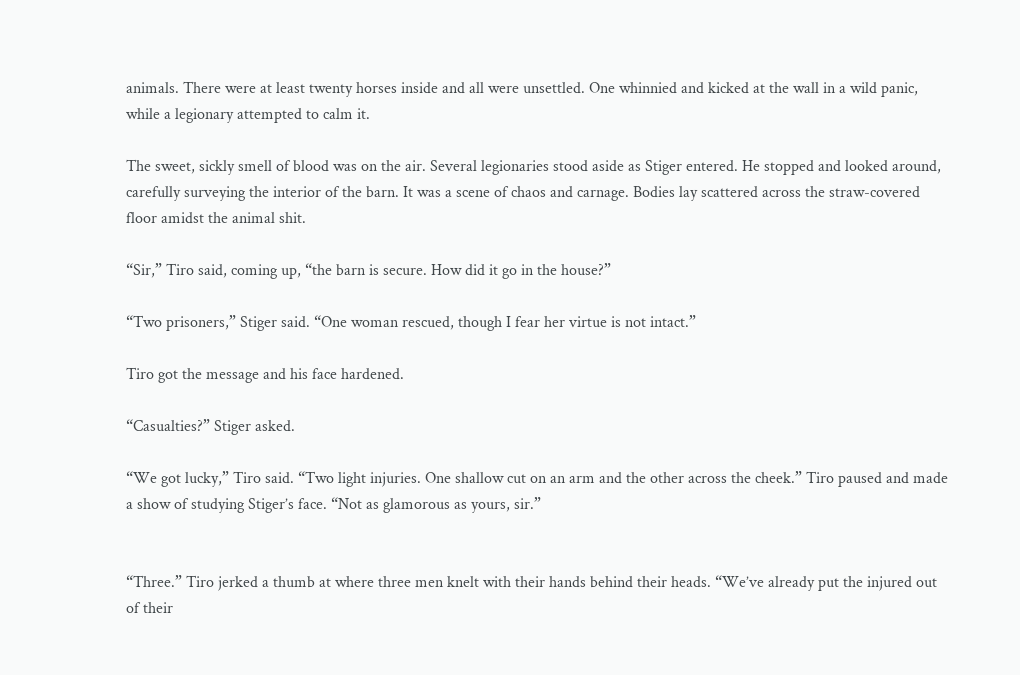animals. There were at least twenty horses inside and all were unsettled. One whinnied and kicked at the wall in a wild panic, while a legionary attempted to calm it.

The sweet, sickly smell of blood was on the air. Several legionaries stood aside as Stiger entered. He stopped and looked around, carefully surveying the interior of the barn. It was a scene of chaos and carnage. Bodies lay scattered across the straw-covered floor amidst the animal shit.

“Sir,” Tiro said, coming up, “the barn is secure. How did it go in the house?”

“Two prisoners,” Stiger said. “One woman rescued, though I fear her virtue is not intact.”

Tiro got the message and his face hardened.

“Casualties?” Stiger asked.

“We got lucky,” Tiro said. “Two light injuries. One shallow cut on an arm and the other across the cheek.” Tiro paused and made a show of studying Stiger’s face. “Not as glamorous as yours, sir.”


“Three.” Tiro jerked a thumb at where three men knelt with their hands behind their heads. “We’ve already put the injured out of their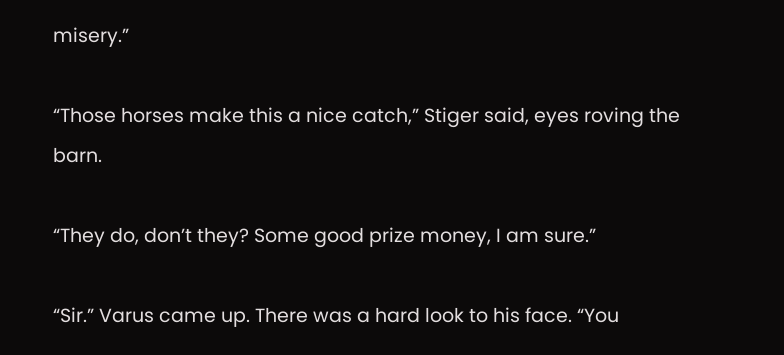misery.”

“Those horses make this a nice catch,” Stiger said, eyes roving the barn.

“They do, don’t they? Some good prize money, I am sure.”

“Sir.” Varus came up. There was a hard look to his face. “You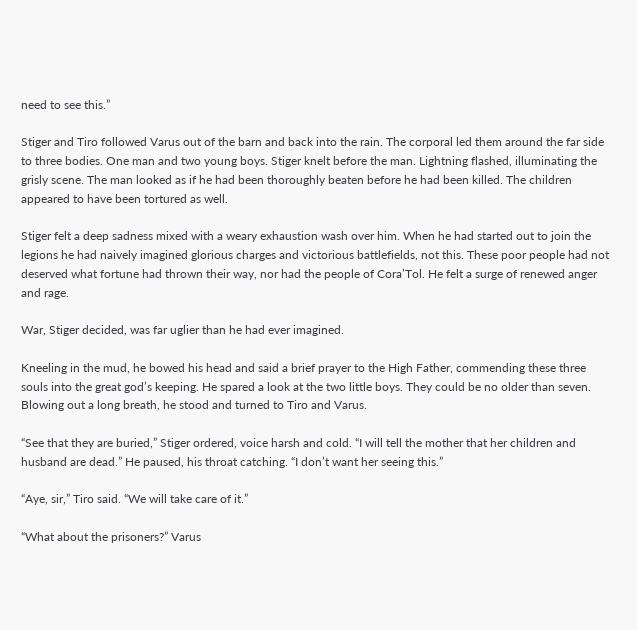need to see this.”

Stiger and Tiro followed Varus out of the barn and back into the rain. The corporal led them around the far side to three bodies. One man and two young boys. Stiger knelt before the man. Lightning flashed, illuminating the grisly scene. The man looked as if he had been thoroughly beaten before he had been killed. The children appeared to have been tortured as well.

Stiger felt a deep sadness mixed with a weary exhaustion wash over him. When he had started out to join the legions he had naively imagined glorious charges and victorious battlefields, not this. These poor people had not deserved what fortune had thrown their way, nor had the people of Cora’Tol. He felt a surge of renewed anger and rage.

War, Stiger decided, was far uglier than he had ever imagined.

Kneeling in the mud, he bowed his head and said a brief prayer to the High Father, commending these three souls into the great god’s keeping. He spared a look at the two little boys. They could be no older than seven. Blowing out a long breath, he stood and turned to Tiro and Varus.

“See that they are buried,” Stiger ordered, voice harsh and cold. “I will tell the mother that her children and husband are dead.” He paused, his throat catching. “I don’t want her seeing this.”

“Aye, sir,” Tiro said. “We will take care of it.”

“What about the prisoners?” Varus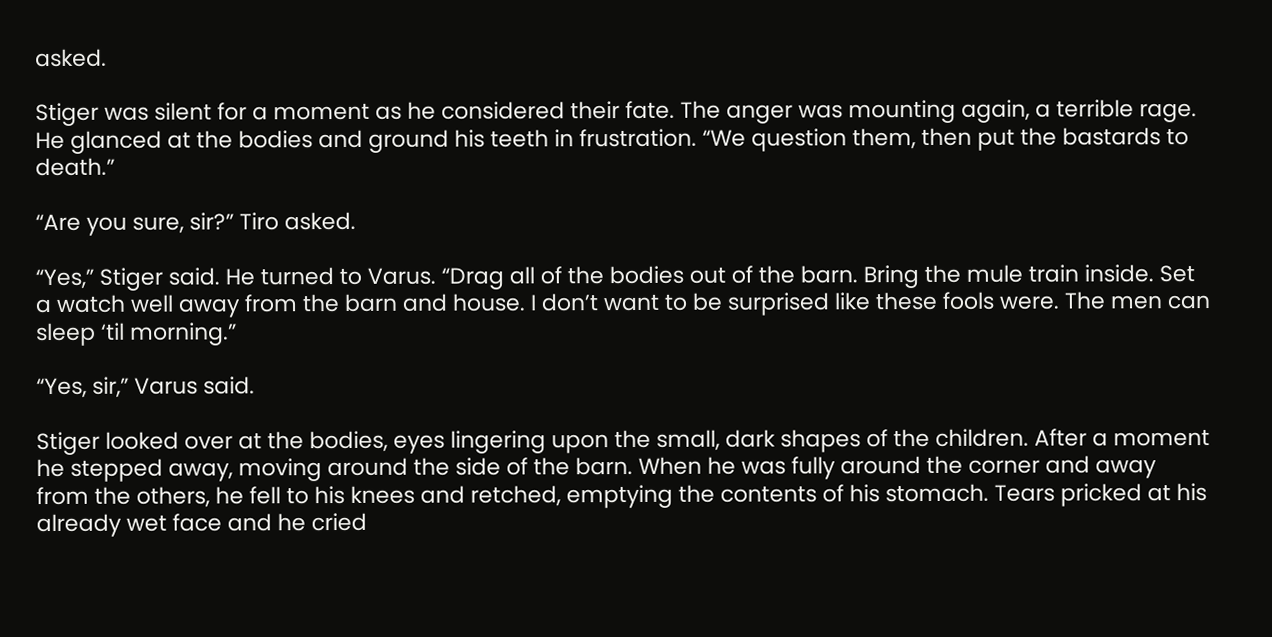asked.

Stiger was silent for a moment as he considered their fate. The anger was mounting again, a terrible rage. He glanced at the bodies and ground his teeth in frustration. “We question them, then put the bastards to death.”

“Are you sure, sir?” Tiro asked.

“Yes,” Stiger said. He turned to Varus. “Drag all of the bodies out of the barn. Bring the mule train inside. Set a watch well away from the barn and house. I don’t want to be surprised like these fools were. The men can sleep ‘til morning.”

“Yes, sir,” Varus said.

Stiger looked over at the bodies, eyes lingering upon the small, dark shapes of the children. After a moment he stepped away, moving around the side of the barn. When he was fully around the corner and away from the others, he fell to his knees and retched, emptying the contents of his stomach. Tears pricked at his already wet face and he cried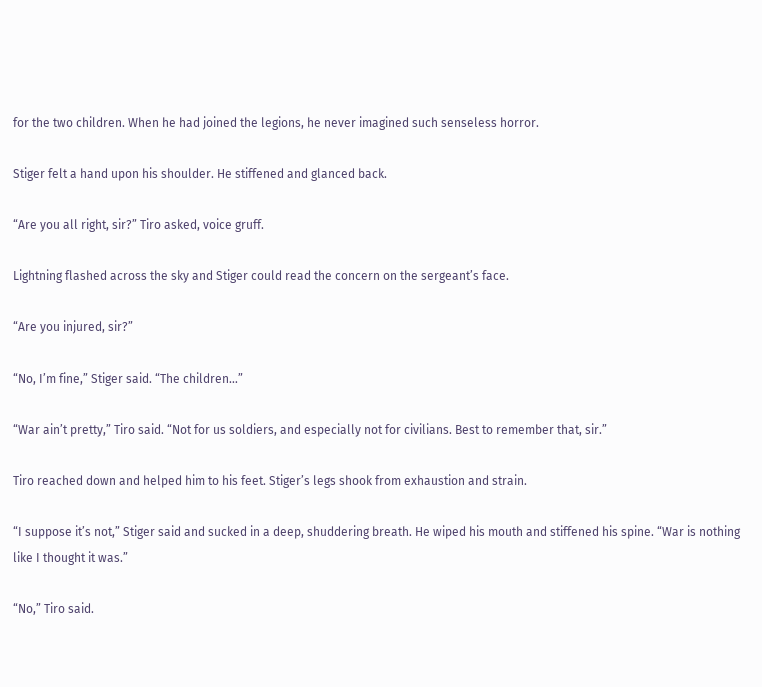for the two children. When he had joined the legions, he never imagined such senseless horror.

Stiger felt a hand upon his shoulder. He stiffened and glanced back.

“Are you all right, sir?” Tiro asked, voice gruff.

Lightning flashed across the sky and Stiger could read the concern on the sergeant’s face.

“Are you injured, sir?”

“No, I’m fine,” Stiger said. “The children…”

“War ain’t pretty,” Tiro said. “Not for us soldiers, and especially not for civilians. Best to remember that, sir.”

Tiro reached down and helped him to his feet. Stiger’s legs shook from exhaustion and strain.

“I suppose it’s not,” Stiger said and sucked in a deep, shuddering breath. He wiped his mouth and stiffened his spine. “War is nothing like I thought it was.”

“No,” Tiro said.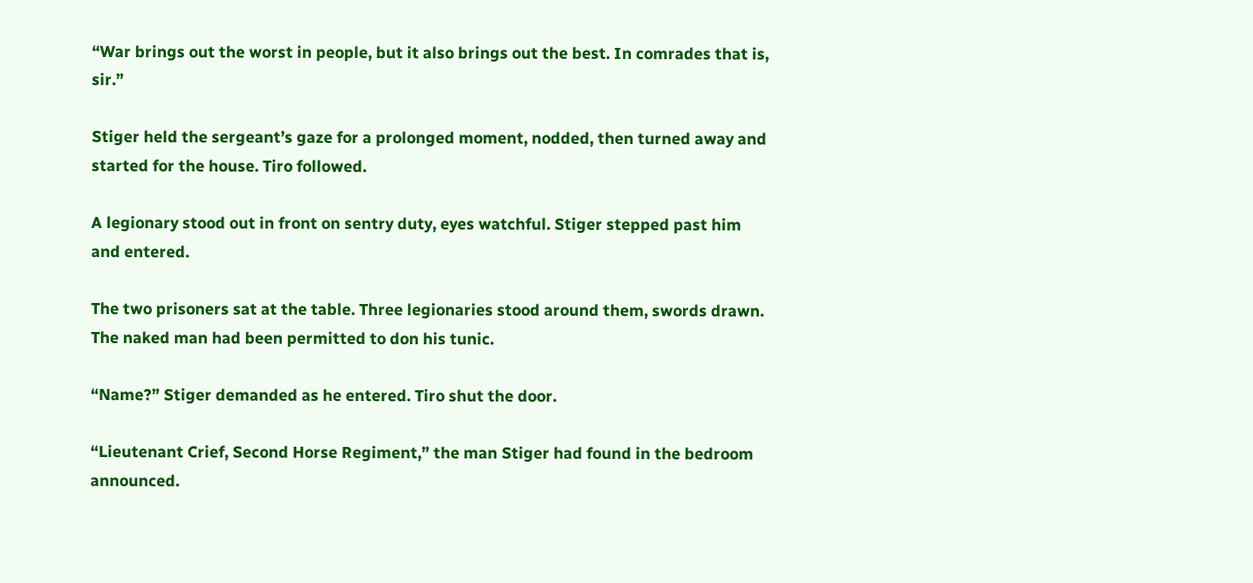“War brings out the worst in people, but it also brings out the best. In comrades that is, sir.”

Stiger held the sergeant’s gaze for a prolonged moment, nodded, then turned away and started for the house. Tiro followed.

A legionary stood out in front on sentry duty, eyes watchful. Stiger stepped past him and entered.

The two prisoners sat at the table. Three legionaries stood around them, swords drawn. The naked man had been permitted to don his tunic.

“Name?” Stiger demanded as he entered. Tiro shut the door.

“Lieutenant Crief, Second Horse Regiment,” the man Stiger had found in the bedroom announced.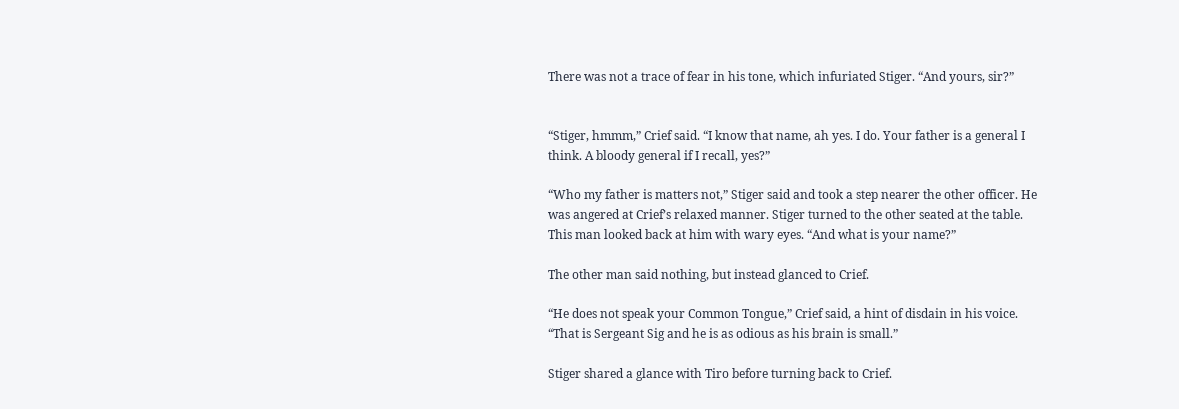There was not a trace of fear in his tone, which infuriated Stiger. “And yours, sir?”


“Stiger, hmmm,” Crief said. “I know that name, ah yes. I do. Your father is a general I think. A bloody general if I recall, yes?”

“Who my father is matters not,” Stiger said and took a step nearer the other officer. He was angered at Crief’s relaxed manner. Stiger turned to the other seated at the table. This man looked back at him with wary eyes. “And what is your name?”

The other man said nothing, but instead glanced to Crief.

“He does not speak your Common Tongue,” Crief said, a hint of disdain in his voice. “That is Sergeant Sig and he is as odious as his brain is small.”

Stiger shared a glance with Tiro before turning back to Crief.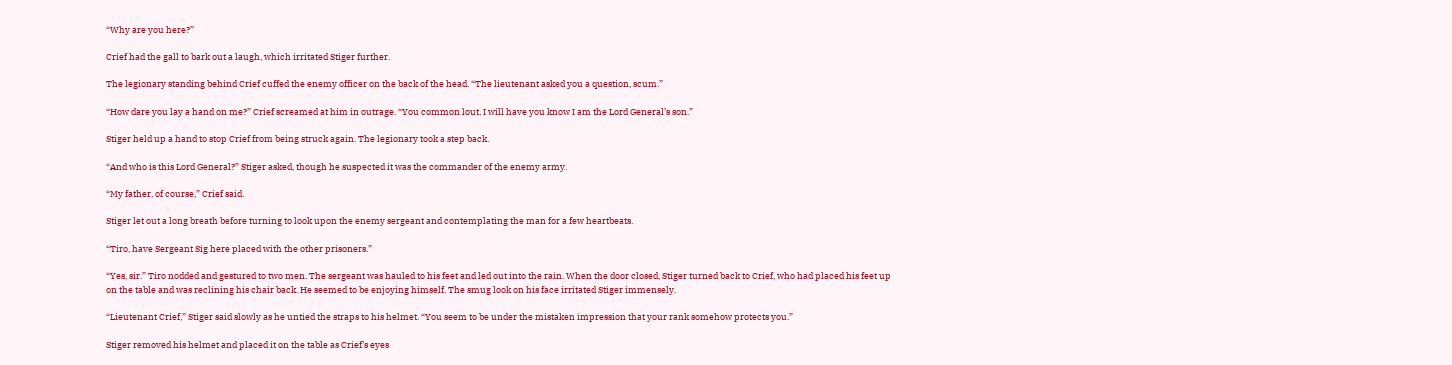“Why are you here?”

Crief had the gall to bark out a laugh, which irritated Stiger further.

The legionary standing behind Crief cuffed the enemy officer on the back of the head. “The lieutenant asked you a question, scum.”

“How dare you lay a hand on me?” Crief screamed at him in outrage. “You common lout, I will have you know I am the Lord General’s son.”

Stiger held up a hand to stop Crief from being struck again. The legionary took a step back.

“And who is this Lord General?” Stiger asked, though he suspected it was the commander of the enemy army.

“My father, of course,” Crief said.

Stiger let out a long breath before turning to look upon the enemy sergeant and contemplating the man for a few heartbeats.

“Tiro, have Sergeant Sig here placed with the other prisoners.”

“Yes, sir.” Tiro nodded and gestured to two men. The sergeant was hauled to his feet and led out into the rain. When the door closed, Stiger turned back to Crief, who had placed his feet up on the table and was reclining his chair back. He seemed to be enjoying himself. The smug look on his face irritated Stiger immensely.

“Lieutenant Crief,” Stiger said slowly as he untied the straps to his helmet. “You seem to be under the mistaken impression that your rank somehow protects you.”

Stiger removed his helmet and placed it on the table as Crief’s eyes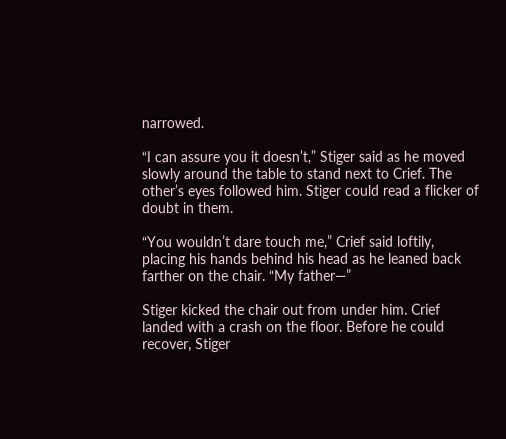narrowed.

“I can assure you it doesn’t,” Stiger said as he moved slowly around the table to stand next to Crief. The other’s eyes followed him. Stiger could read a flicker of doubt in them.

“You wouldn’t dare touch me,” Crief said loftily, placing his hands behind his head as he leaned back farther on the chair. “My father—”

Stiger kicked the chair out from under him. Crief landed with a crash on the floor. Before he could recover, Stiger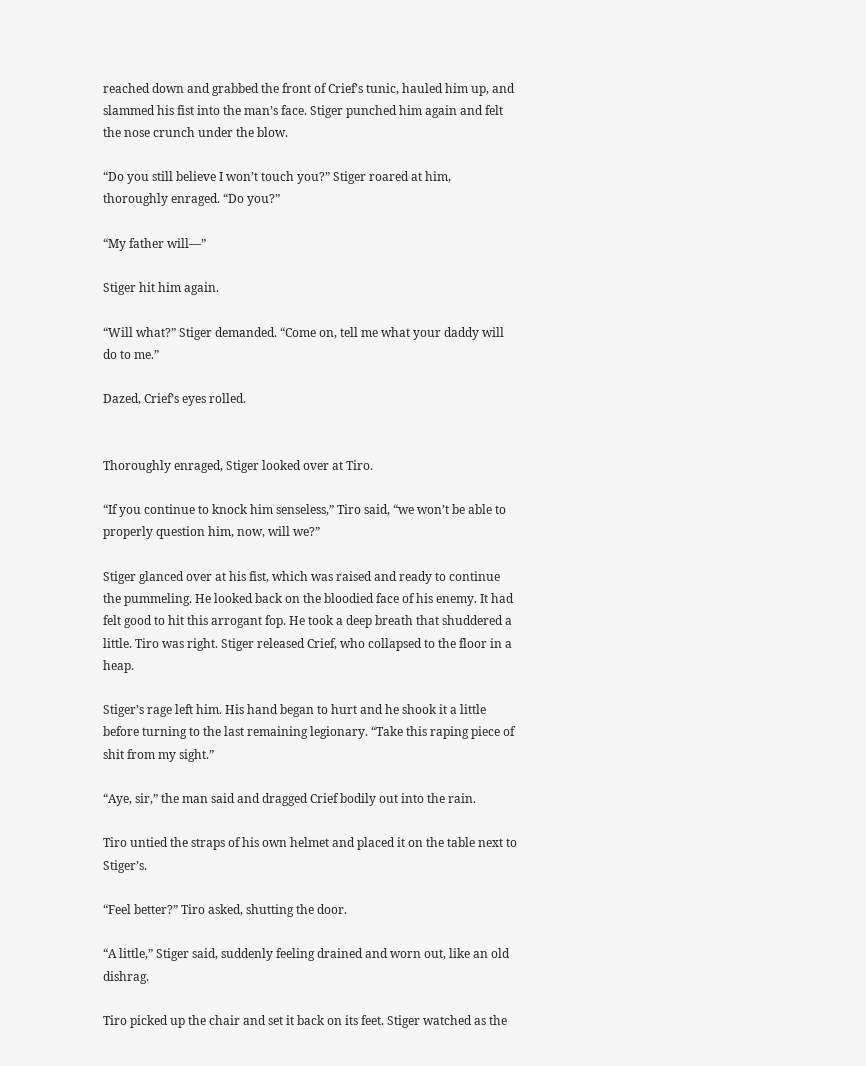reached down and grabbed the front of Crief’s tunic, hauled him up, and slammed his fist into the man’s face. Stiger punched him again and felt the nose crunch under the blow.

“Do you still believe I won’t touch you?” Stiger roared at him, thoroughly enraged. “Do you?”

“My father will—”

Stiger hit him again.

“Will what?” Stiger demanded. “Come on, tell me what your daddy will do to me.”

Dazed, Crief’s eyes rolled.


Thoroughly enraged, Stiger looked over at Tiro.

“If you continue to knock him senseless,” Tiro said, “we won’t be able to properly question him, now, will we?”

Stiger glanced over at his fist, which was raised and ready to continue the pummeling. He looked back on the bloodied face of his enemy. It had felt good to hit this arrogant fop. He took a deep breath that shuddered a little. Tiro was right. Stiger released Crief, who collapsed to the floor in a heap.

Stiger’s rage left him. His hand began to hurt and he shook it a little before turning to the last remaining legionary. “Take this raping piece of shit from my sight.”

“Aye, sir,” the man said and dragged Crief bodily out into the rain.

Tiro untied the straps of his own helmet and placed it on the table next to Stiger’s.

“Feel better?” Tiro asked, shutting the door.

“A little,” Stiger said, suddenly feeling drained and worn out, like an old dishrag.

Tiro picked up the chair and set it back on its feet. Stiger watched as the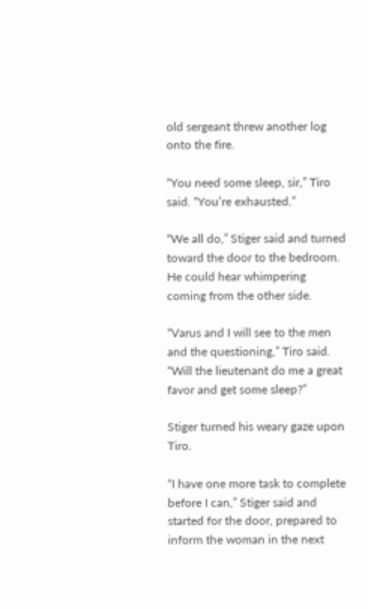old sergeant threw another log onto the fire.

“You need some sleep, sir,” Tiro said. “You’re exhausted.”

“We all do,” Stiger said and turned toward the door to the bedroom. He could hear whimpering coming from the other side.

“Varus and I will see to the men and the questioning,” Tiro said. “Will the lieutenant do me a great favor and get some sleep?”

Stiger turned his weary gaze upon Tiro.

“I have one more task to complete before I can,” Stiger said and started for the door, prepared to inform the woman in the next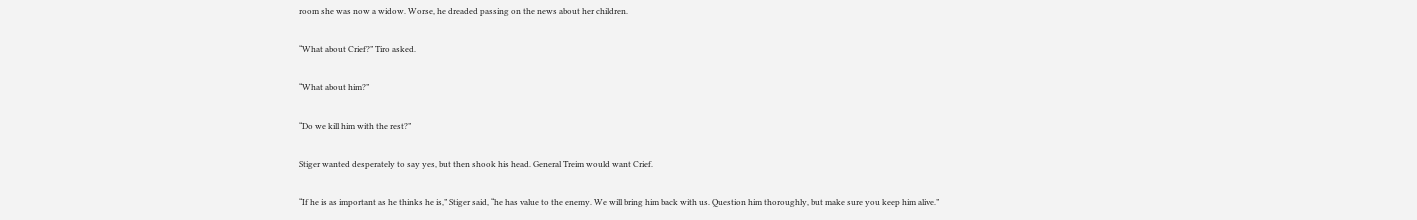room she was now a widow. Worse, he dreaded passing on the news about her children.

“What about Crief?” Tiro asked.

“What about him?”

“Do we kill him with the rest?”

Stiger wanted desperately to say yes, but then shook his head. General Treim would want Crief.

“If he is as important as he thinks he is,” Stiger said, “he has value to the enemy. We will bring him back with us. Question him thoroughly, but make sure you keep him alive.”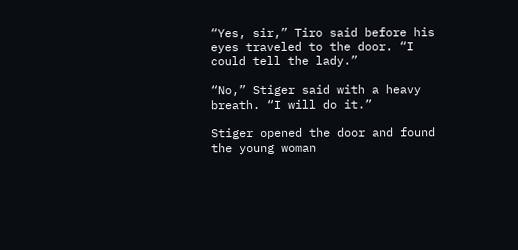“Yes, sir,” Tiro said before his eyes traveled to the door. “I could tell the lady.”

“No,” Stiger said with a heavy breath. “I will do it.”

Stiger opened the door and found the young woman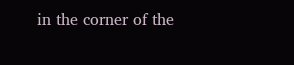in the corner of the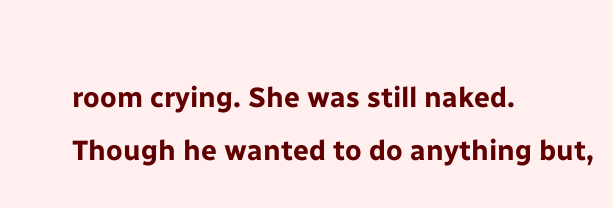room crying. She was still naked. Though he wanted to do anything but,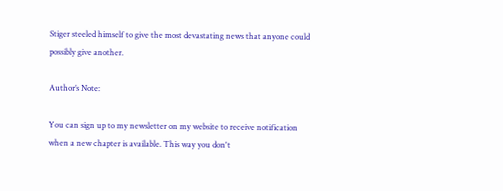Stiger steeled himself to give the most devastating news that anyone could possibly give another.

Author’s Note:

You can sign up to my newsletter on my website to receive notification when a new chapter is available. This way you don't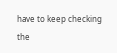have to keep checking the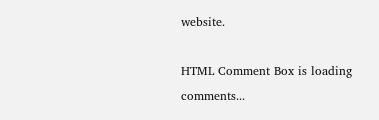website.

HTML Comment Box is loading comments...